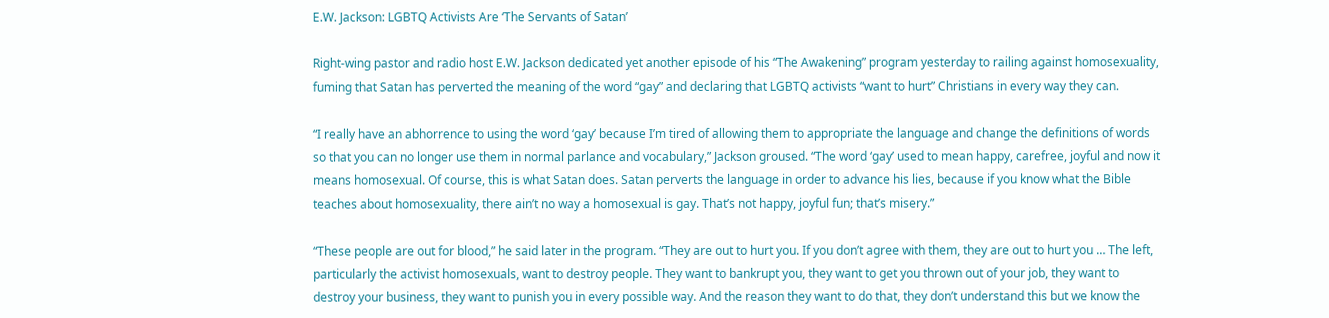E.W. Jackson: LGBTQ Activists Are ‘The Servants of Satan’

Right-wing pastor and radio host E.W. Jackson dedicated yet another episode of his “The Awakening” program yesterday to railing against homosexuality, fuming that Satan has perverted the meaning of the word “gay” and declaring that LGBTQ activists “want to hurt” Christians in every way they can.

“I really have an abhorrence to using the word ‘gay’ because I’m tired of allowing them to appropriate the language and change the definitions of words so that you can no longer use them in normal parlance and vocabulary,” Jackson groused. “The word ‘gay’ used to mean happy, carefree, joyful and now it means homosexual. Of course, this is what Satan does. Satan perverts the language in order to advance his lies, because if you know what the Bible teaches about homosexuality, there ain’t no way a homosexual is gay. That’s not happy, joyful fun; that’s misery.”

“These people are out for blood,” he said later in the program. “They are out to hurt you. If you don’t agree with them, they are out to hurt you … The left, particularly the activist homosexuals, want to destroy people. They want to bankrupt you, they want to get you thrown out of your job, they want to destroy your business, they want to punish you in every possible way. And the reason they want to do that, they don’t understand this but we know the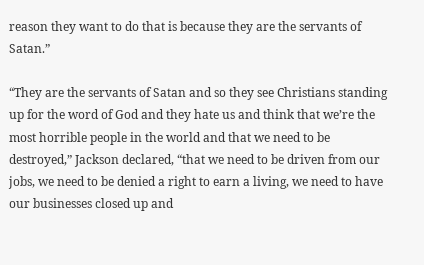reason they want to do that is because they are the servants of Satan.”

“They are the servants of Satan and so they see Christians standing up for the word of God and they hate us and think that we’re the most horrible people in the world and that we need to be destroyed,” Jackson declared, “that we need to be driven from our jobs, we need to be denied a right to earn a living, we need to have our businesses closed up and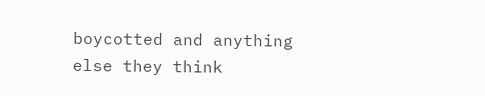boycotted and anything else they think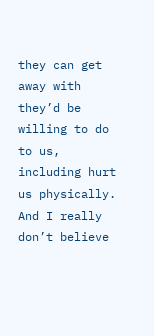they can get away with they’d be willing to do to us, including hurt us physically. And I really don’t believe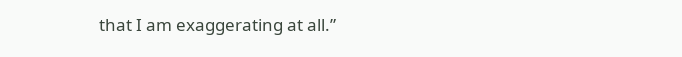that I am exaggerating at all.”